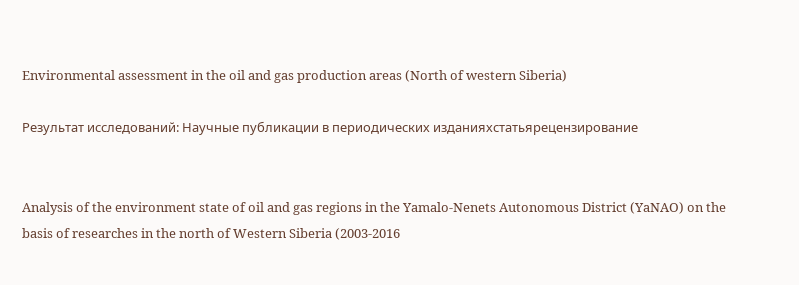Environmental assessment in the oil and gas production areas (North of western Siberia)

Результат исследований: Научные публикации в периодических изданияхстатьярецензирование


Analysis of the environment state of oil and gas regions in the Yamalo-Nenets Autonomous District (YaNAO) on the basis of researches in the north of Western Siberia (2003-2016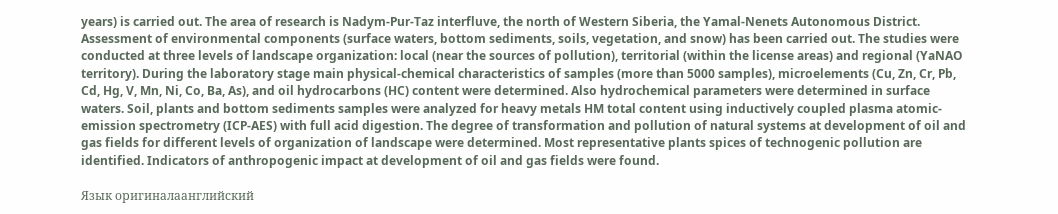years) is carried out. The area of research is Nadym-Pur-Taz interfluve, the north of Western Siberia, the Yamal-Nenets Autonomous District. Assessment of environmental components (surface waters, bottom sediments, soils, vegetation, and snow) has been carried out. The studies were conducted at three levels of landscape organization: local (near the sources of pollution), territorial (within the license areas) and regional (YaNAO territory). During the laboratory stage main physical-chemical characteristics of samples (more than 5000 samples), microelements (Cu, Zn, Cr, Pb, Cd, Hg, V, Mn, Ni, Co, Ba, As), and oil hydrocarbons (HC) content were determined. Also hydrochemical parameters were determined in surface waters. Soil, plants and bottom sediments samples were analyzed for heavy metals HM total content using inductively coupled plasma atomic-emission spectrometry (ICP-AES) with full acid digestion. The degree of transformation and pollution of natural systems at development of oil and gas fields for different levels of organization of landscape were determined. Most representative plants spices of technogenic pollution are identified. Indicators of anthropogenic impact at development of oil and gas fields were found.

Язык оригиналаанглийский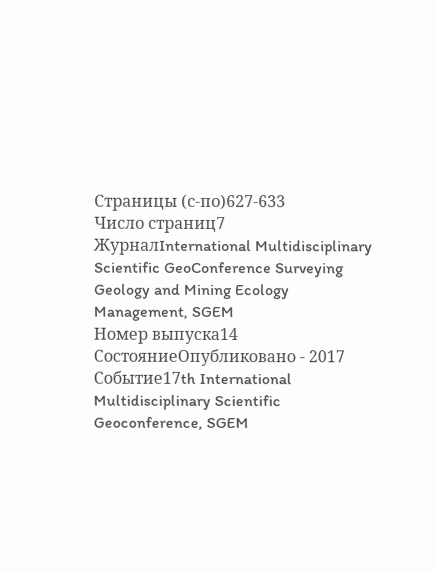Страницы (с-по)627-633
Число страниц7
ЖурналInternational Multidisciplinary Scientific GeoConference Surveying Geology and Mining Ecology Management, SGEM
Номер выпуска14
СостояниеОпубликовано - 2017
Событие17th International Multidisciplinary Scientific Geoconference, SGEM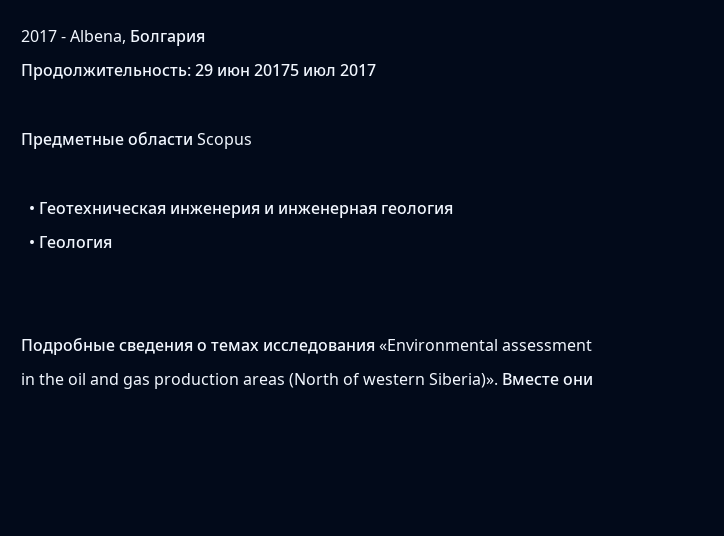2017 - Albena, Болгария
Продолжительность: 29 июн 20175 июл 2017

Предметные области Scopus

  • Геотехническая инженерия и инженерная геология
  • Геология


Подробные сведения о темах исследования «Environmental assessment in the oil and gas production areas (North of western Siberia)». Вместе они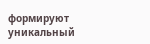формируют уникальный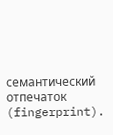семантический отпечаток (fingerprint).